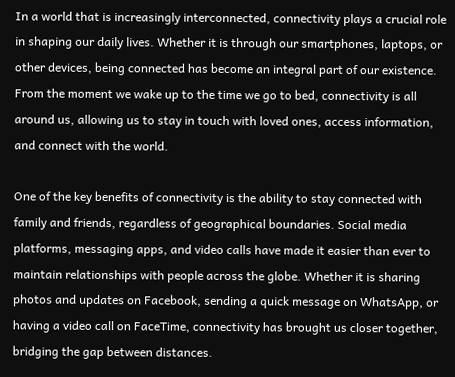In a world that is increasingly interconnected, connectivity plays a crucial role in shaping our daily lives. Whether it is through our smartphones, laptops, or other devices, being connected has become an integral part of our existence. From the moment we wake up to the time we go to bed, connectivity is all around us, allowing us to stay in touch with loved ones, access information, and connect with the world.

One of the key benefits of connectivity is the ability to stay connected with family and friends, regardless of geographical boundaries. Social media platforms, messaging apps, and video calls have made it easier than ever to maintain relationships with people across the globe. Whether it is sharing photos and updates on Facebook, sending a quick message on WhatsApp, or having a video call on FaceTime, connectivity has brought us closer together, bridging the gap between distances.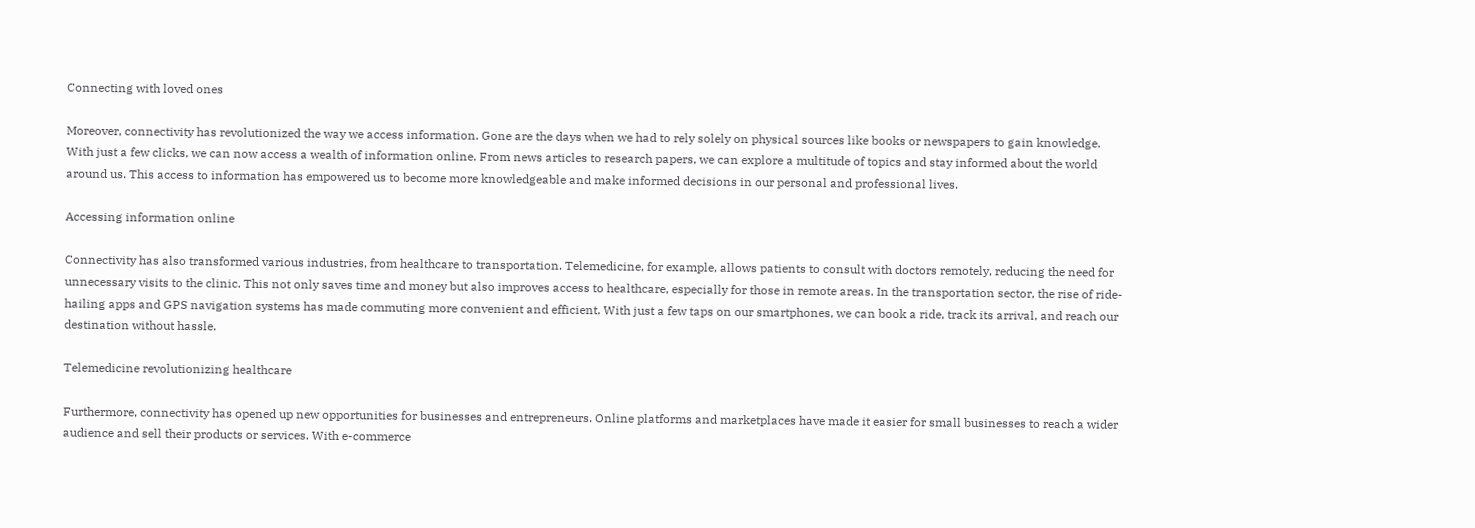Connecting with loved ones

Moreover, connectivity has revolutionized the way we access information. Gone are the days when we had to rely solely on physical sources like books or newspapers to gain knowledge. With just a few clicks, we can now access a wealth of information online. From news articles to research papers, we can explore a multitude of topics and stay informed about the world around us. This access to information has empowered us to become more knowledgeable and make informed decisions in our personal and professional lives.

Accessing information online

Connectivity has also transformed various industries, from healthcare to transportation. Telemedicine, for example, allows patients to consult with doctors remotely, reducing the need for unnecessary visits to the clinic. This not only saves time and money but also improves access to healthcare, especially for those in remote areas. In the transportation sector, the rise of ride-hailing apps and GPS navigation systems has made commuting more convenient and efficient. With just a few taps on our smartphones, we can book a ride, track its arrival, and reach our destination without hassle.

Telemedicine revolutionizing healthcare

Furthermore, connectivity has opened up new opportunities for businesses and entrepreneurs. Online platforms and marketplaces have made it easier for small businesses to reach a wider audience and sell their products or services. With e-commerce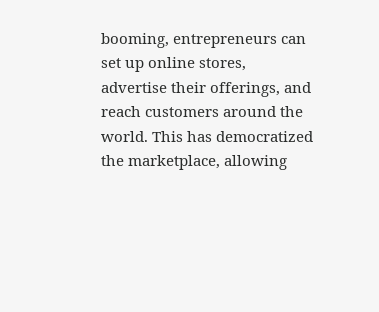booming, entrepreneurs can set up online stores, advertise their offerings, and reach customers around the world. This has democratized the marketplace, allowing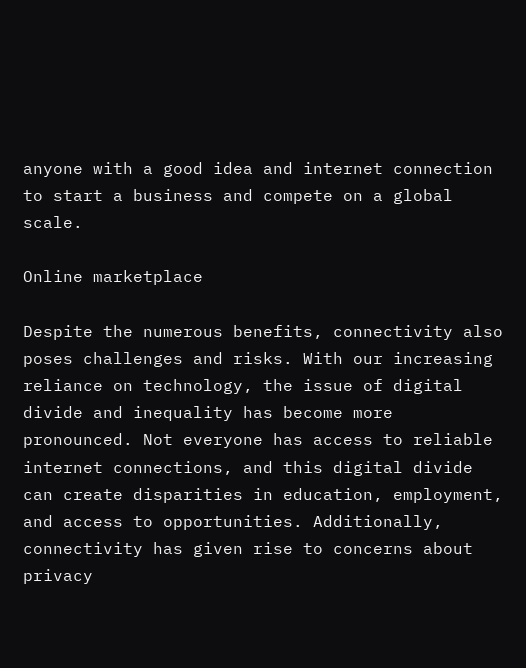anyone with a good idea and internet connection to start a business and compete on a global scale.

Online marketplace

Despite the numerous benefits, connectivity also poses challenges and risks. With our increasing reliance on technology, the issue of digital divide and inequality has become more pronounced. Not everyone has access to reliable internet connections, and this digital divide can create disparities in education, employment, and access to opportunities. Additionally, connectivity has given rise to concerns about privacy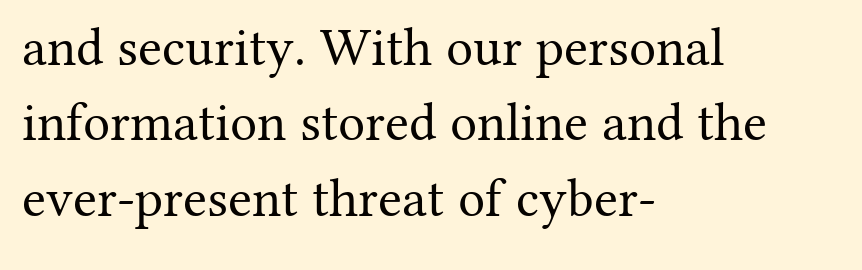and security. With our personal information stored online and the ever-present threat of cyber-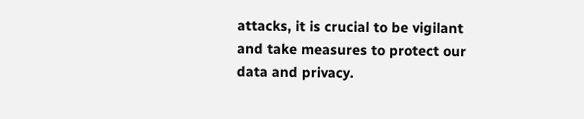attacks, it is crucial to be vigilant and take measures to protect our data and privacy.